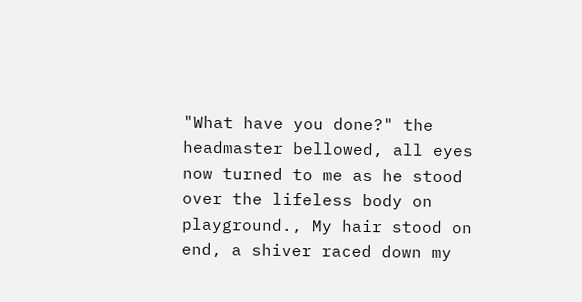"What have you done?" the headmaster bellowed, all eyes now turned to me as he stood over the lifeless body on playground., My hair stood on end, a shiver raced down my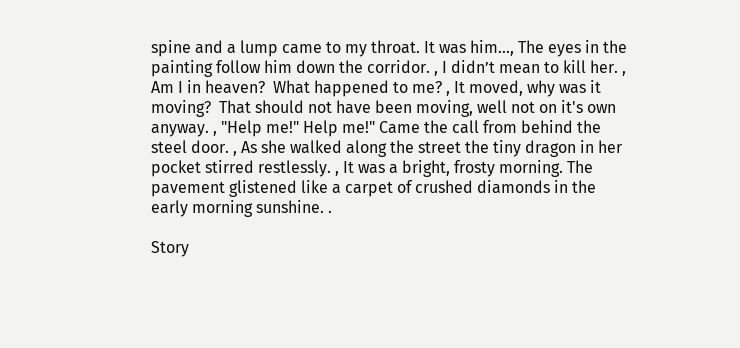spine and a lump came to my throat. It was him..., The eyes in the painting follow him down the corridor. , I didn’t mean to kill her. , Am I in heaven?  What happened to me? , It moved, why was it moving?  That should not have been moving, well not on it's own anyway. , "Help me!" Help me!" Came the call from behind the steel door. , As she walked along the street the tiny dragon in her pocket stirred restlessly. , It was a bright, frosty morning. The pavement glistened like a carpet of crushed diamonds in the early morning sunshine. .

Story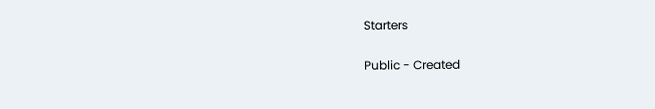Starters

Public - Created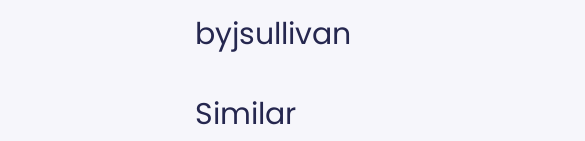byjsullivan

Similar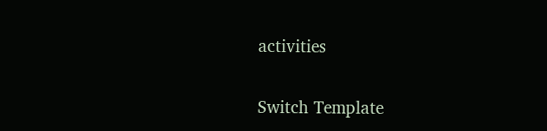activities

Switch Template